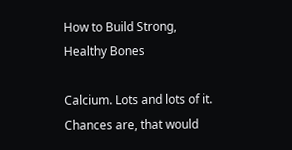How to Build Strong, Healthy Bones

Calcium. Lots and lots of it. Chances are, that would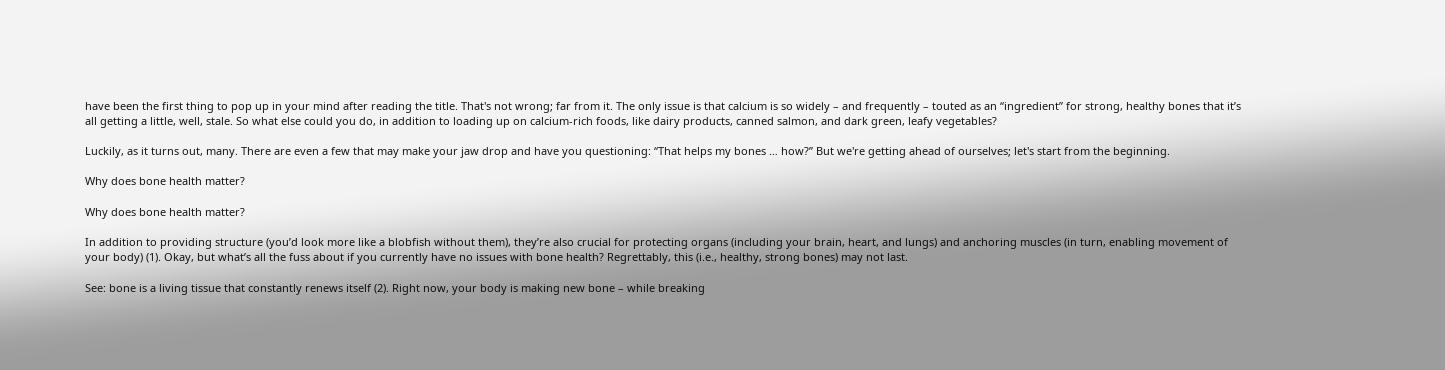have been the first thing to pop up in your mind after reading the title. That's not wrong; far from it. The only issue is that calcium is so widely – and frequently – touted as an “ingredient” for strong, healthy bones that it’s all getting a little, well, stale. So what else could you do, in addition to loading up on calcium-rich foods, like dairy products, canned salmon, and dark green, leafy vegetables?

Luckily, as it turns out, many. There are even a few that may make your jaw drop and have you questioning: “That helps my bones … how?” But we're getting ahead of ourselves; let's start from the beginning.

Why does bone health matter?

Why does bone health matter?

In addition to providing structure (you’d look more like a blobfish without them), they’re also crucial for protecting organs (including your brain, heart, and lungs) and anchoring muscles (in turn, enabling movement of your body) (1). Okay, but what’s all the fuss about if you currently have no issues with bone health? Regrettably, this (i.e., healthy, strong bones) may not last.

See: bone is a living tissue that constantly renews itself (2). Right now, your body is making new bone – while breaking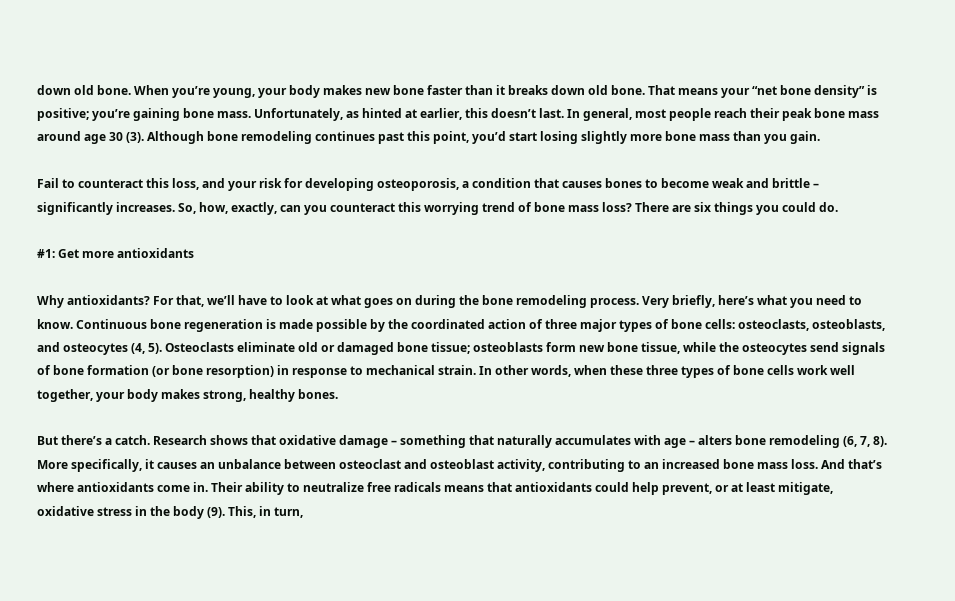down old bone. When you’re young, your body makes new bone faster than it breaks down old bone. That means your “net bone density” is positive; you’re gaining bone mass. Unfortunately, as hinted at earlier, this doesn’t last. In general, most people reach their peak bone mass around age 30 (3). Although bone remodeling continues past this point, you’d start losing slightly more bone mass than you gain.

Fail to counteract this loss, and your risk for developing osteoporosis, a condition that causes bones to become weak and brittle – significantly increases. So, how, exactly, can you counteract this worrying trend of bone mass loss? There are six things you could do.

#1: Get more antioxidants

Why antioxidants? For that, we’ll have to look at what goes on during the bone remodeling process. Very briefly, here’s what you need to know. Continuous bone regeneration is made possible by the coordinated action of three major types of bone cells: osteoclasts, osteoblasts, and osteocytes (4, 5). Osteoclasts eliminate old or damaged bone tissue; osteoblasts form new bone tissue, while the osteocytes send signals of bone formation (or bone resorption) in response to mechanical strain. In other words, when these three types of bone cells work well together, your body makes strong, healthy bones.

But there’s a catch. Research shows that oxidative damage – something that naturally accumulates with age – alters bone remodeling (6, 7, 8). More specifically, it causes an unbalance between osteoclast and osteoblast activity, contributing to an increased bone mass loss. And that’s where antioxidants come in. Their ability to neutralize free radicals means that antioxidants could help prevent, or at least mitigate, oxidative stress in the body (9). This, in turn,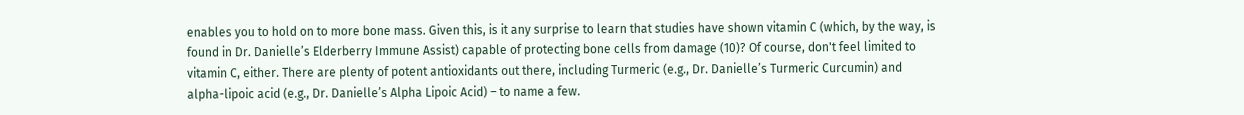enables you to hold on to more bone mass. Given this, is it any surprise to learn that studies have shown vitamin C (which, by the way, is found in Dr. Danielle’s Elderberry Immune Assist) capable of protecting bone cells from damage (10)? Of course, don't feel limited to vitamin C, either. There are plenty of potent antioxidants out there, including Turmeric (e.g., Dr. Danielle’s Turmeric Curcumin) and alpha-lipoic acid (e.g., Dr. Danielle’s Alpha Lipoic Acid) – to name a few.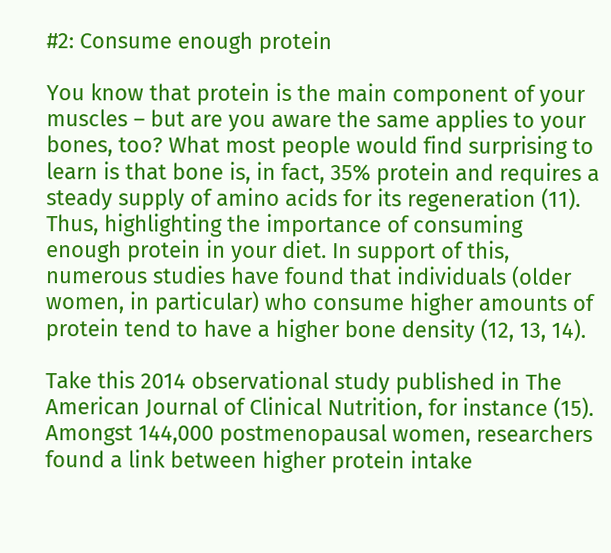#2: Consume enough protein

You know that protein is the main component of your muscles – but are you aware the same applies to your bones, too? What most people would find surprising to learn is that bone is, in fact, 35% protein and requires a steady supply of amino acids for its regeneration (11). Thus, highlighting the importance of consuming enough protein in your diet. In support of this, numerous studies have found that individuals (older women, in particular) who consume higher amounts of protein tend to have a higher bone density (12, 13, 14).

Take this 2014 observational study published in The American Journal of Clinical Nutrition, for instance (15). Amongst 144,000 postmenopausal women, researchers found a link between higher protein intake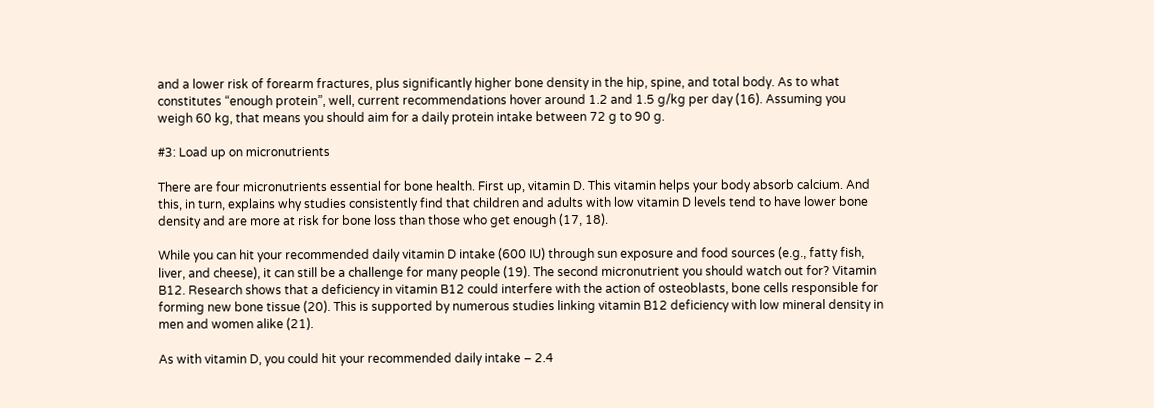and a lower risk of forearm fractures, plus significantly higher bone density in the hip, spine, and total body. As to what constitutes “enough protein”, well, current recommendations hover around 1.2 and 1.5 g/kg per day (16). Assuming you weigh 60 kg, that means you should aim for a daily protein intake between 72 g to 90 g.

#3: Load up on micronutrients

There are four micronutrients essential for bone health. First up, vitamin D. This vitamin helps your body absorb calcium. And this, in turn, explains why studies consistently find that children and adults with low vitamin D levels tend to have lower bone density and are more at risk for bone loss than those who get enough (17, 18).

While you can hit your recommended daily vitamin D intake (600 IU) through sun exposure and food sources (e.g., fatty fish, liver, and cheese), it can still be a challenge for many people (19). The second micronutrient you should watch out for? Vitamin B12. Research shows that a deficiency in vitamin B12 could interfere with the action of osteoblasts, bone cells responsible for forming new bone tissue (20). This is supported by numerous studies linking vitamin B12 deficiency with low mineral density in men and women alike (21).

As with vitamin D, you could hit your recommended daily intake – 2.4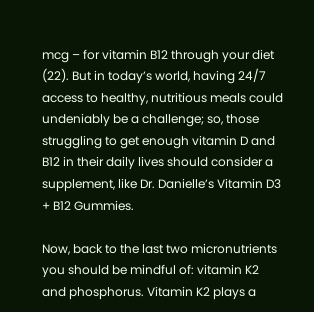mcg – for vitamin B12 through your diet (22). But in today’s world, having 24/7 access to healthy, nutritious meals could undeniably be a challenge; so, those struggling to get enough vitamin D and B12 in their daily lives should consider a supplement, like Dr. Danielle’s Vitamin D3 + B12 Gummies.

Now, back to the last two micronutrients you should be mindful of: vitamin K2 and phosphorus. Vitamin K2 plays a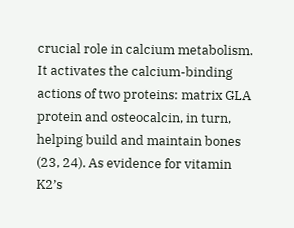crucial role in calcium metabolism. It activates the calcium-binding actions of two proteins: matrix GLA protein and osteocalcin, in turn, helping build and maintain bones (23, 24). As evidence for vitamin K2’s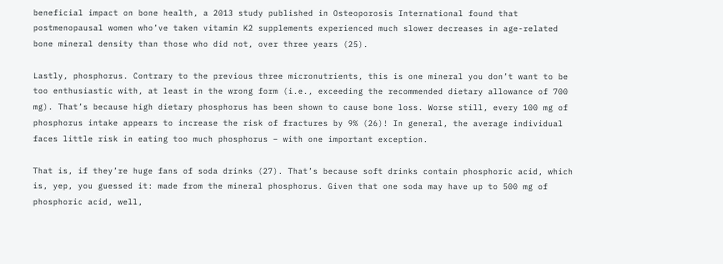beneficial impact on bone health, a 2013 study published in Osteoporosis International found that postmenopausal women who’ve taken vitamin K2 supplements experienced much slower decreases in age-related bone mineral density than those who did not, over three years (25).

Lastly, phosphorus. Contrary to the previous three micronutrients, this is one mineral you don’t want to be too enthusiastic with, at least in the wrong form (i.e., exceeding the recommended dietary allowance of 700 mg). That’s because high dietary phosphorus has been shown to cause bone loss. Worse still, every 100 mg of phosphorus intake appears to increase the risk of fractures by 9% (26)! In general, the average individual faces little risk in eating too much phosphorus – with one important exception.

That is, if they’re huge fans of soda drinks (27). That’s because soft drinks contain phosphoric acid, which is, yep, you guessed it: made from the mineral phosphorus. Given that one soda may have up to 500 mg of phosphoric acid, well,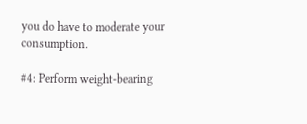you do have to moderate your consumption.

#4: Perform weight-bearing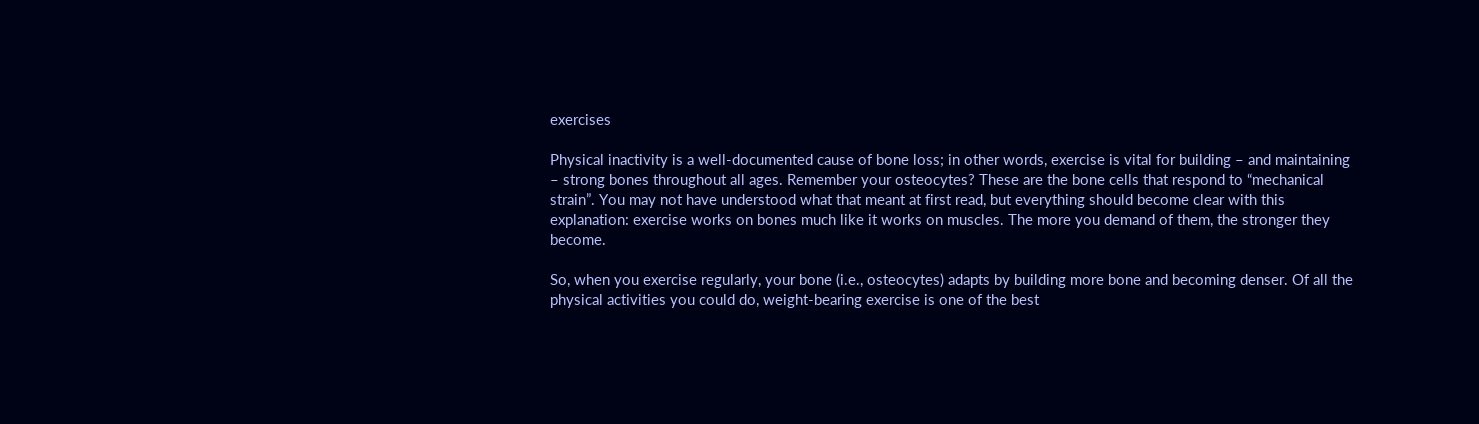exercises

Physical inactivity is a well-documented cause of bone loss; in other words, exercise is vital for building – and maintaining – strong bones throughout all ages. Remember your osteocytes? These are the bone cells that respond to “mechanical strain”. You may not have understood what that meant at first read, but everything should become clear with this explanation: exercise works on bones much like it works on muscles. The more you demand of them, the stronger they become.

So, when you exercise regularly, your bone (i.e., osteocytes) adapts by building more bone and becoming denser. Of all the physical activities you could do, weight-bearing exercise is one of the best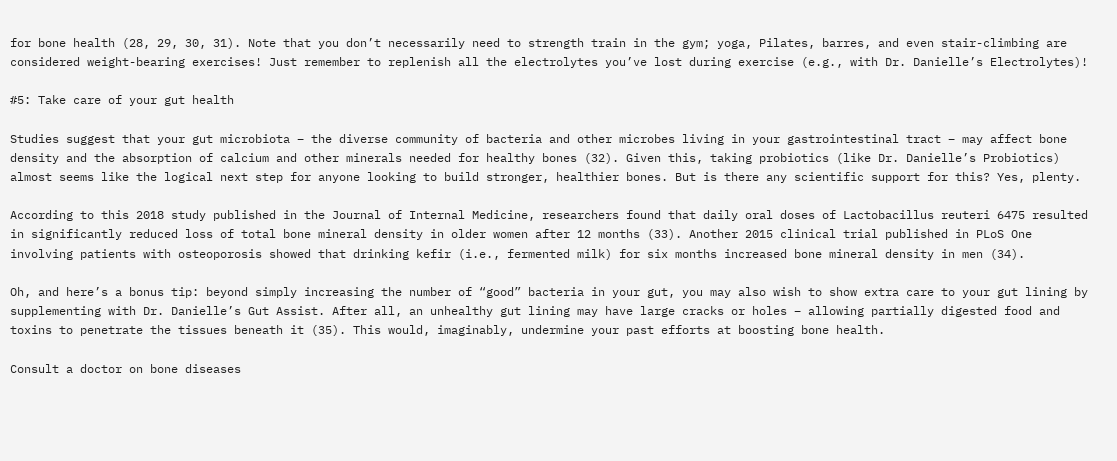for bone health (28, 29, 30, 31). Note that you don’t necessarily need to strength train in the gym; yoga, Pilates, barres, and even stair-climbing are considered weight-bearing exercises! Just remember to replenish all the electrolytes you’ve lost during exercise (e.g., with Dr. Danielle’s Electrolytes)!

#5: Take care of your gut health

Studies suggest that your gut microbiota – the diverse community of bacteria and other microbes living in your gastrointestinal tract – may affect bone density and the absorption of calcium and other minerals needed for healthy bones (32). Given this, taking probiotics (like Dr. Danielle’s Probiotics) almost seems like the logical next step for anyone looking to build stronger, healthier bones. But is there any scientific support for this? Yes, plenty.

According to this 2018 study published in the Journal of Internal Medicine, researchers found that daily oral doses of Lactobacillus reuteri 6475 resulted in significantly reduced loss of total bone mineral density in older women after 12 months (33). Another 2015 clinical trial published in PLoS One involving patients with osteoporosis showed that drinking kefir (i.e., fermented milk) for six months increased bone mineral density in men (34).

Oh, and here’s a bonus tip: beyond simply increasing the number of “good” bacteria in your gut, you may also wish to show extra care to your gut lining by supplementing with Dr. Danielle’s Gut Assist. After all, an unhealthy gut lining may have large cracks or holes – allowing partially digested food and toxins to penetrate the tissues beneath it (35). This would, imaginably, undermine your past efforts at boosting bone health.

Consult a doctor on bone diseases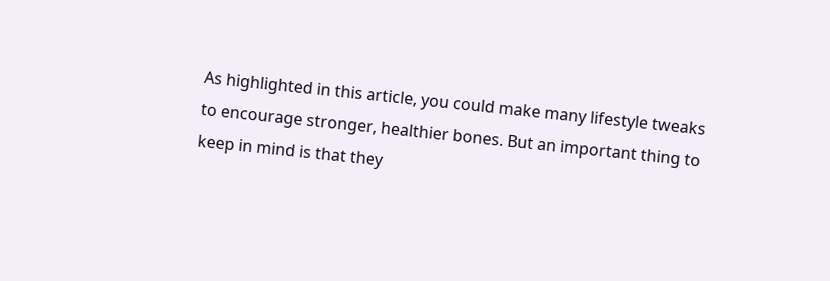As highlighted in this article, you could make many lifestyle tweaks to encourage stronger, healthier bones. But an important thing to keep in mind is that they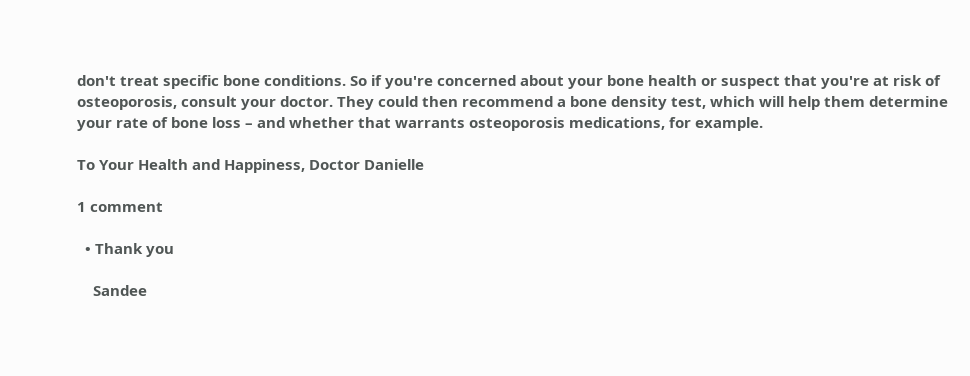don't treat specific bone conditions. So if you're concerned about your bone health or suspect that you're at risk of osteoporosis, consult your doctor. They could then recommend a bone density test, which will help them determine your rate of bone loss – and whether that warrants osteoporosis medications, for example.

To Your Health and Happiness, Doctor Danielle

1 comment

  • Thank you

    Sandee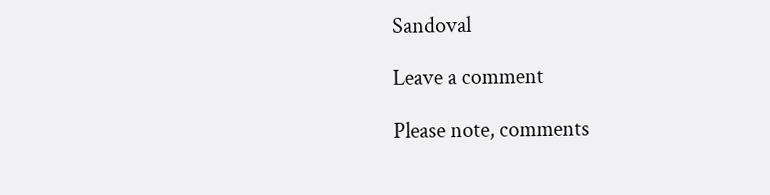Sandoval

Leave a comment

Please note, comments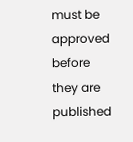must be approved before they are published